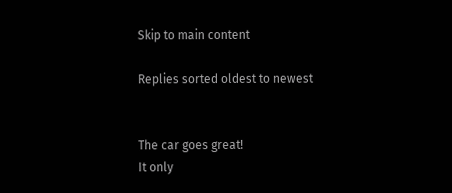Skip to main content

Replies sorted oldest to newest


The car goes great!
It only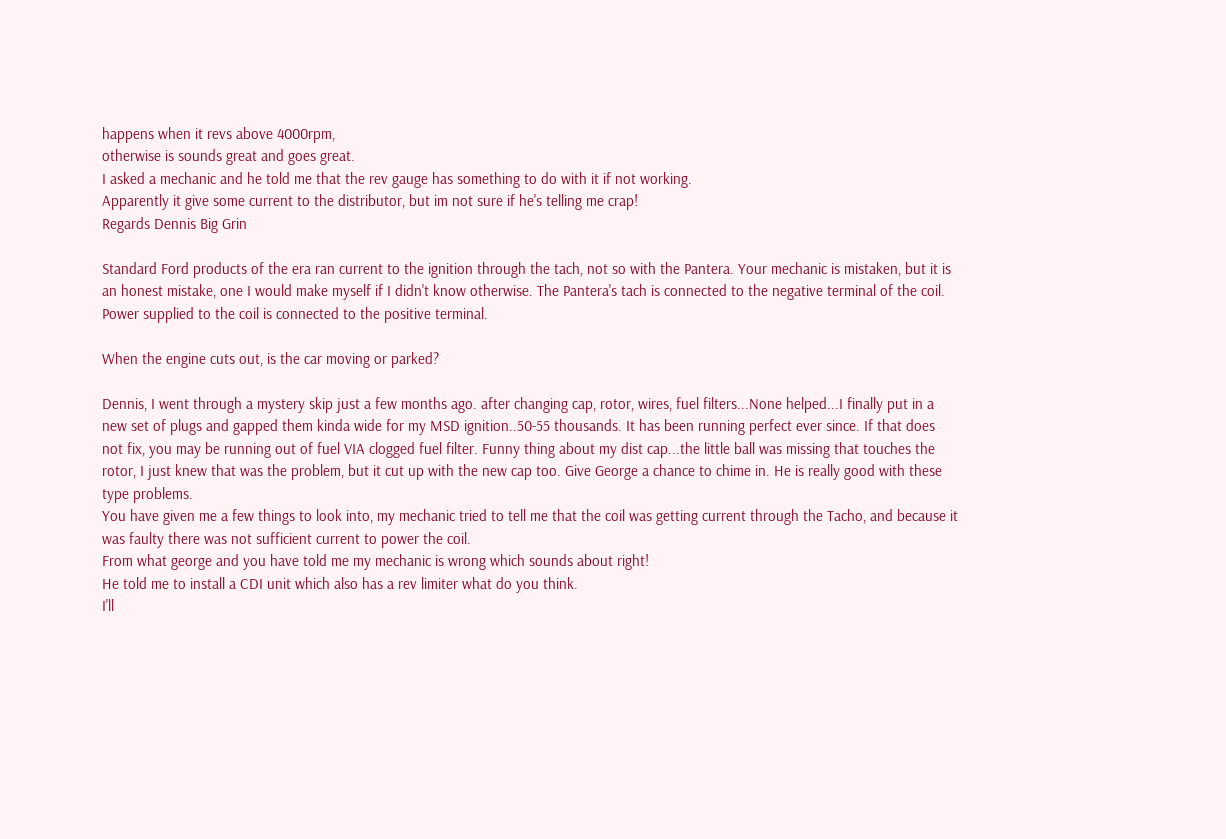happens when it revs above 4000rpm,
otherwise is sounds great and goes great.
I asked a mechanic and he told me that the rev gauge has something to do with it if not working.
Apparently it give some current to the distributor, but im not sure if he's telling me crap!
Regards Dennis Big Grin

Standard Ford products of the era ran current to the ignition through the tach, not so with the Pantera. Your mechanic is mistaken, but it is an honest mistake, one I would make myself if I didn't know otherwise. The Pantera's tach is connected to the negative terminal of the coil. Power supplied to the coil is connected to the positive terminal.

When the engine cuts out, is the car moving or parked?

Dennis, I went through a mystery skip just a few months ago. after changing cap, rotor, wires, fuel filters...None helped...I finally put in a new set of plugs and gapped them kinda wide for my MSD ignition..50-55 thousands. It has been running perfect ever since. If that does not fix, you may be running out of fuel VIA clogged fuel filter. Funny thing about my dist cap...the little ball was missing that touches the rotor, I just knew that was the problem, but it cut up with the new cap too. Give George a chance to chime in. He is really good with these type problems.
You have given me a few things to look into, my mechanic tried to tell me that the coil was getting current through the Tacho, and because it was faulty there was not sufficient current to power the coil.
From what george and you have told me my mechanic is wrong which sounds about right!
He told me to install a CDI unit which also has a rev limiter what do you think.
I'll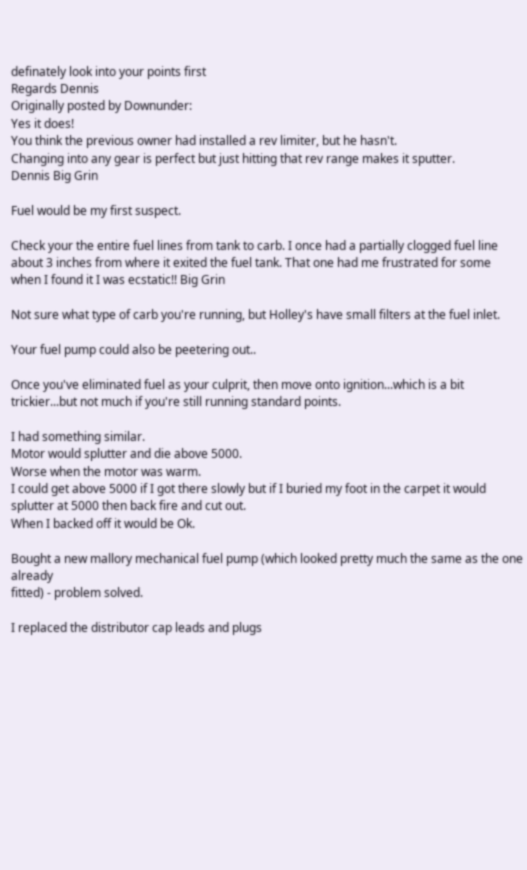definately look into your points first
Regards Dennis
Originally posted by Downunder:
Yes it does!
You think the previous owner had installed a rev limiter, but he hasn't.
Changing into any gear is perfect but just hitting that rev range makes it sputter.
Dennis Big Grin

Fuel would be my first suspect.

Check your the entire fuel lines from tank to carb. I once had a partially clogged fuel line about 3 inches from where it exited the fuel tank. That one had me frustrated for some when I found it I was ecstatic!! Big Grin

Not sure what type of carb you're running, but Holley's have small filters at the fuel inlet.

Your fuel pump could also be peetering out..

Once you've eliminated fuel as your culprit, then move onto ignition...which is a bit trickier...but not much if you're still running standard points.

I had something similar.
Motor would splutter and die above 5000.
Worse when the motor was warm.
I could get above 5000 if I got there slowly but if I buried my foot in the carpet it would splutter at 5000 then back fire and cut out.
When I backed off it would be Ok.

Bought a new mallory mechanical fuel pump (which looked pretty much the same as the one already
fitted) - problem solved.

I replaced the distributor cap leads and plugs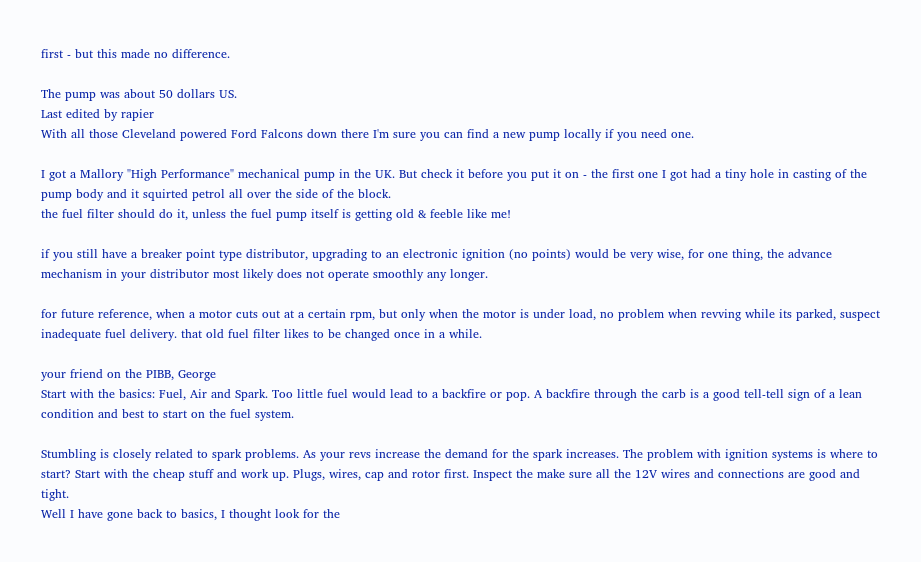first - but this made no difference.

The pump was about 50 dollars US.
Last edited by rapier
With all those Cleveland powered Ford Falcons down there I'm sure you can find a new pump locally if you need one.

I got a Mallory "High Performance" mechanical pump in the UK. But check it before you put it on - the first one I got had a tiny hole in casting of the pump body and it squirted petrol all over the side of the block.
the fuel filter should do it, unless the fuel pump itself is getting old & feeble like me!

if you still have a breaker point type distributor, upgrading to an electronic ignition (no points) would be very wise, for one thing, the advance mechanism in your distributor most likely does not operate smoothly any longer.

for future reference, when a motor cuts out at a certain rpm, but only when the motor is under load, no problem when revving while its parked, suspect inadequate fuel delivery. that old fuel filter likes to be changed once in a while.

your friend on the PIBB, George
Start with the basics: Fuel, Air and Spark. Too little fuel would lead to a backfire or pop. A backfire through the carb is a good tell-tell sign of a lean condition and best to start on the fuel system.

Stumbling is closely related to spark problems. As your revs increase the demand for the spark increases. The problem with ignition systems is where to start? Start with the cheap stuff and work up. Plugs, wires, cap and rotor first. Inspect the make sure all the 12V wires and connections are good and tight.
Well I have gone back to basics, I thought look for the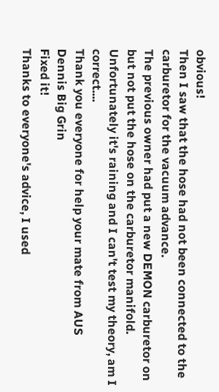obvious!
Then I saw that the hose had not been connected to the carburetor for the vacuum advance.
The previous owner had put a new DEMON carburetor on but not put the hose on the carburetor manifold.
Unfortunately it's raining and I can't test my theory, am I correct....
Thank you everyone for help your mate from AUS
Dennis Big Grin
Fixed it!
Thanks to everyone's advice, I used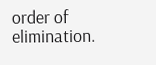order of elimination.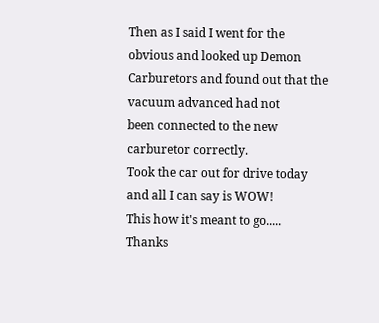Then as I said I went for the obvious and looked up Demon
Carburetors and found out that the vacuum advanced had not
been connected to the new carburetor correctly.
Took the car out for drive today and all I can say is WOW!
This how it's meant to go.....
Thanks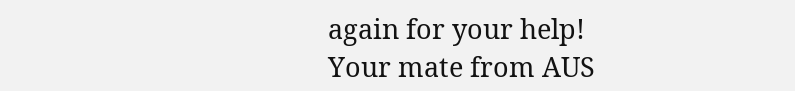again for your help!
Your mate from AUS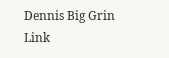Dennis Big Grin
Link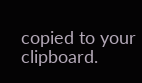copied to your clipboard.